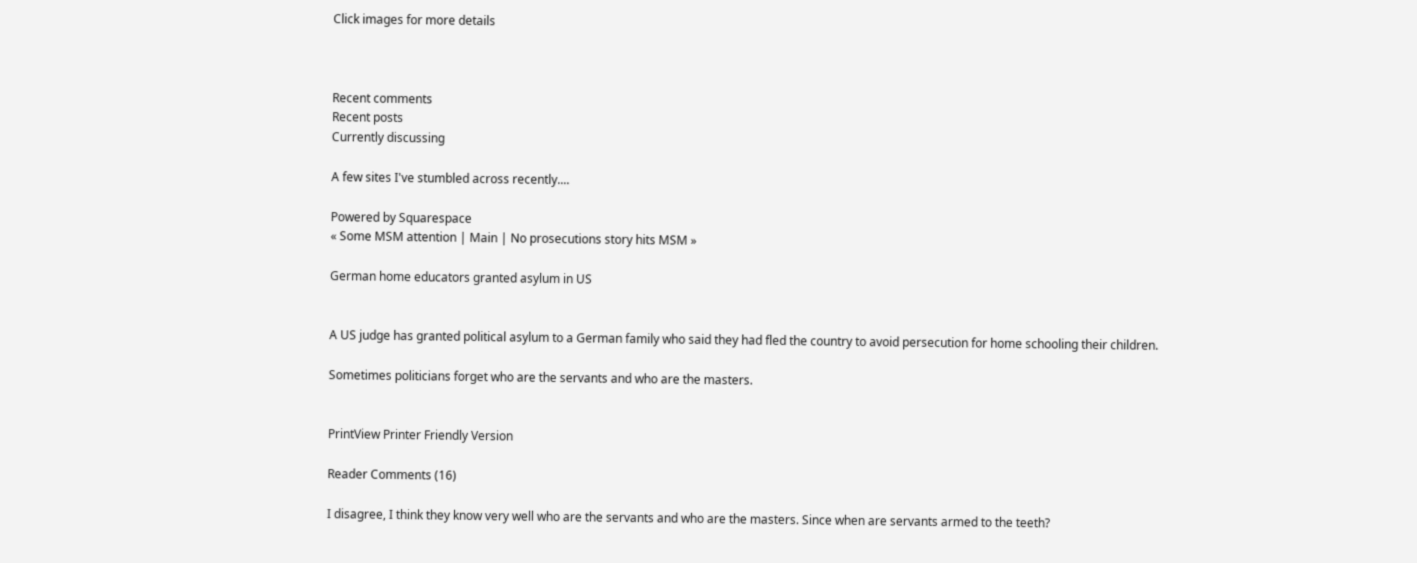Click images for more details



Recent comments
Recent posts
Currently discussing

A few sites I've stumbled across recently....

Powered by Squarespace
« Some MSM attention | Main | No prosecutions story hits MSM »

German home educators granted asylum in US


A US judge has granted political asylum to a German family who said they had fled the country to avoid persecution for home schooling their children.

Sometimes politicians forget who are the servants and who are the masters.


PrintView Printer Friendly Version

Reader Comments (16)

I disagree, I think they know very well who are the servants and who are the masters. Since when are servants armed to the teeth?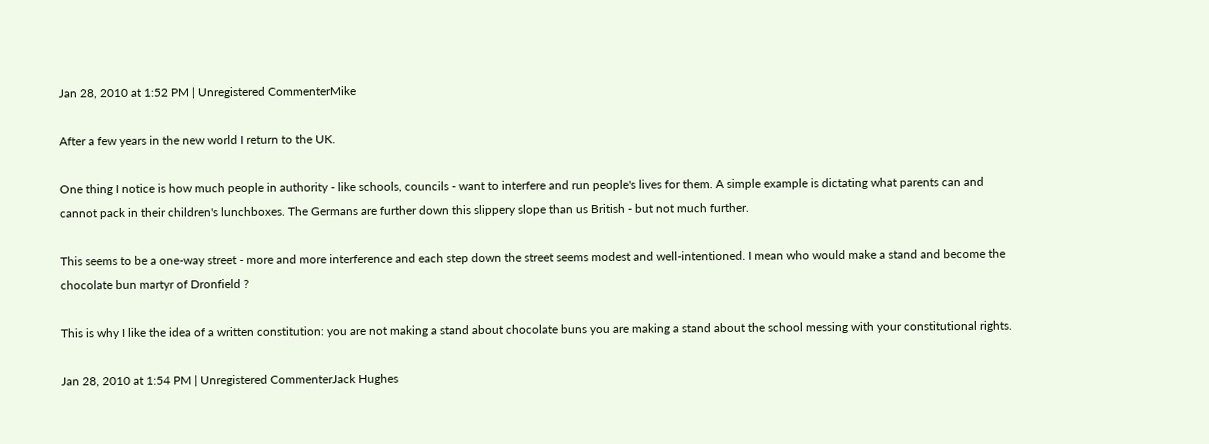Jan 28, 2010 at 1:52 PM | Unregistered CommenterMike

After a few years in the new world I return to the UK.

One thing I notice is how much people in authority - like schools, councils - want to interfere and run people's lives for them. A simple example is dictating what parents can and cannot pack in their children's lunchboxes. The Germans are further down this slippery slope than us British - but not much further.

This seems to be a one-way street - more and more interference and each step down the street seems modest and well-intentioned. I mean who would make a stand and become the chocolate bun martyr of Dronfield ?

This is why I like the idea of a written constitution: you are not making a stand about chocolate buns you are making a stand about the school messing with your constitutional rights.

Jan 28, 2010 at 1:54 PM | Unregistered CommenterJack Hughes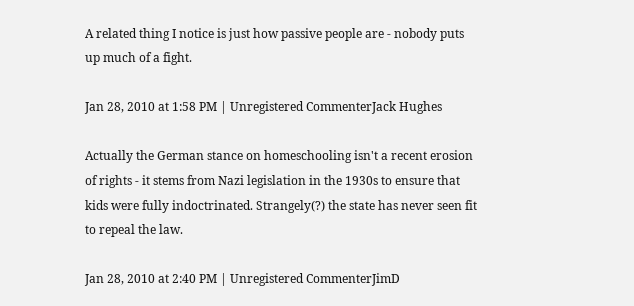A related thing I notice is just how passive people are - nobody puts up much of a fight.

Jan 28, 2010 at 1:58 PM | Unregistered CommenterJack Hughes

Actually the German stance on homeschooling isn't a recent erosion of rights - it stems from Nazi legislation in the 1930s to ensure that kids were fully indoctrinated. Strangely(?) the state has never seen fit to repeal the law.

Jan 28, 2010 at 2:40 PM | Unregistered CommenterJimD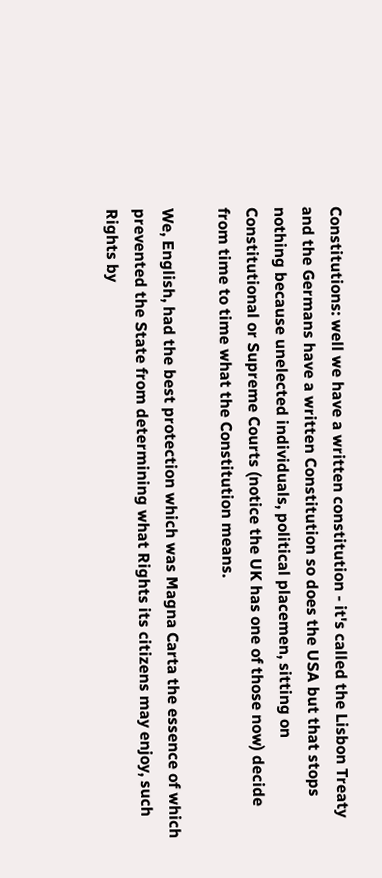Constitutions: well we have a written constitution - it's called the Lisbon Treaty and the Germans have a written Constitution so does the USA but that stops nothing because unelected individuals, political placemen, sitting on Constitutional or Supreme Courts (notice the UK has one of those now) decide from time to time what the Constitution means.

We, English, had the best protection which was Magna Carta the essence of which prevented the State from determining what Rights its citizens may enjoy, such Rights by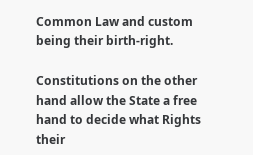Common Law and custom being their birth-right.

Constitutions on the other hand allow the State a free hand to decide what Rights their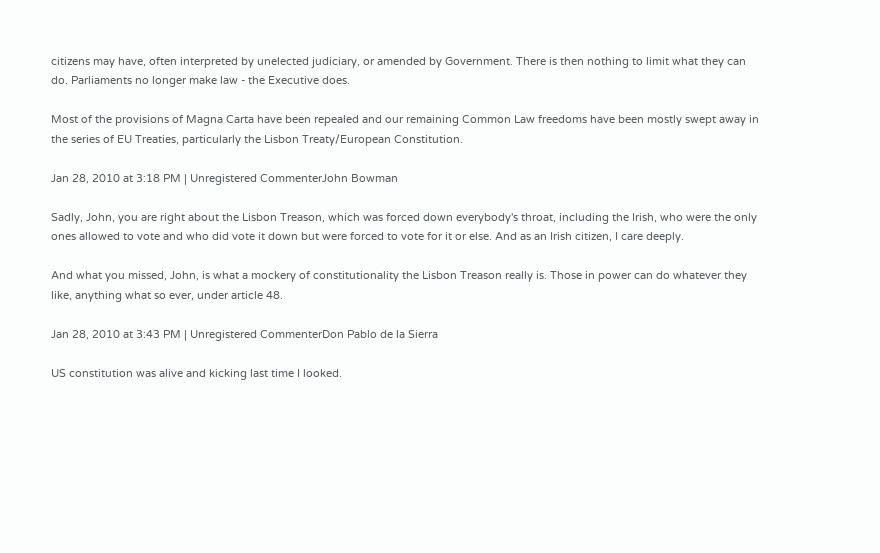citizens may have, often interpreted by unelected judiciary, or amended by Government. There is then nothing to limit what they can do. Parliaments no longer make law - the Executive does.

Most of the provisions of Magna Carta have been repealed and our remaining Common Law freedoms have been mostly swept away in the series of EU Treaties, particularly the Lisbon Treaty/European Constitution.

Jan 28, 2010 at 3:18 PM | Unregistered CommenterJohn Bowman

Sadly, John, you are right about the Lisbon Treason, which was forced down everybody's throat, including the Irish, who were the only ones allowed to vote and who did vote it down but were forced to vote for it or else. And as an Irish citizen, I care deeply.

And what you missed, John, is what a mockery of constitutionality the Lisbon Treason really is. Those in power can do whatever they like, anything what so ever, under article 48.

Jan 28, 2010 at 3:43 PM | Unregistered CommenterDon Pablo de la Sierra

US constitution was alive and kicking last time I looked.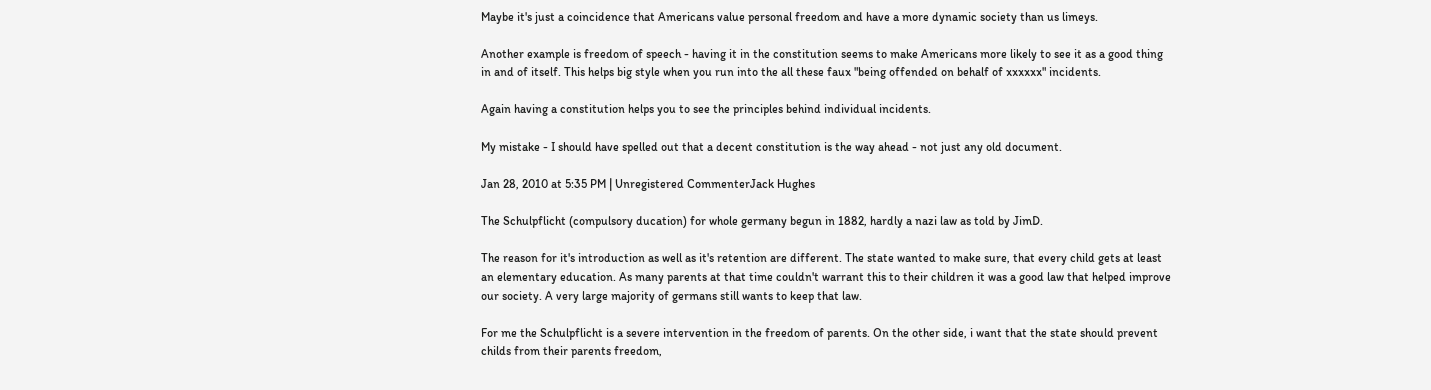Maybe it's just a coincidence that Americans value personal freedom and have a more dynamic society than us limeys.

Another example is freedom of speech - having it in the constitution seems to make Americans more likely to see it as a good thing in and of itself. This helps big style when you run into the all these faux "being offended on behalf of xxxxxx" incidents.

Again having a constitution helps you to see the principles behind individual incidents.

My mistake - I should have spelled out that a decent constitution is the way ahead - not just any old document.

Jan 28, 2010 at 5:35 PM | Unregistered CommenterJack Hughes

The Schulpflicht (compulsory ducation) for whole germany begun in 1882, hardly a nazi law as told by JimD.

The reason for it's introduction as well as it's retention are different. The state wanted to make sure, that every child gets at least an elementary education. As many parents at that time couldn't warrant this to their children it was a good law that helped improve our society. A very large majority of germans still wants to keep that law.

For me the Schulpflicht is a severe intervention in the freedom of parents. On the other side, i want that the state should prevent childs from their parents freedom,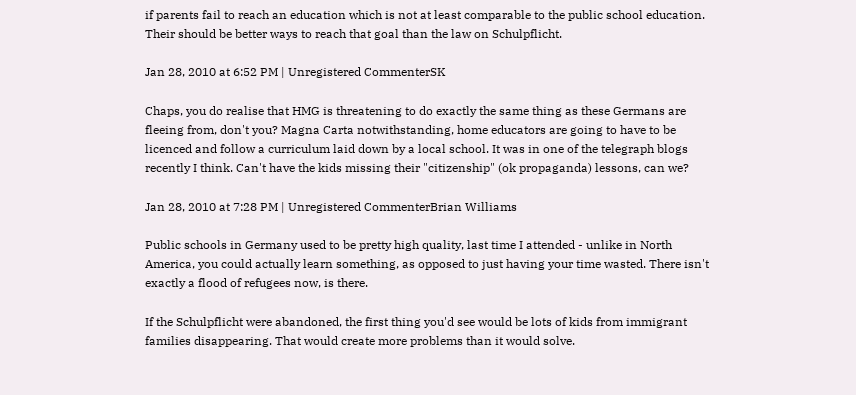if parents fail to reach an education which is not at least comparable to the public school education. Their should be better ways to reach that goal than the law on Schulpflicht.

Jan 28, 2010 at 6:52 PM | Unregistered CommenterSK

Chaps, you do realise that HMG is threatening to do exactly the same thing as these Germans are fleeing from, don't you? Magna Carta notwithstanding, home educators are going to have to be licenced and follow a curriculum laid down by a local school. It was in one of the telegraph blogs recently I think. Can't have the kids missing their "citizenship" (ok propaganda) lessons, can we?

Jan 28, 2010 at 7:28 PM | Unregistered CommenterBrian Williams

Public schools in Germany used to be pretty high quality, last time I attended - unlike in North America, you could actually learn something, as opposed to just having your time wasted. There isn't exactly a flood of refugees now, is there.

If the Schulpflicht were abandoned, the first thing you'd see would be lots of kids from immigrant families disappearing. That would create more problems than it would solve.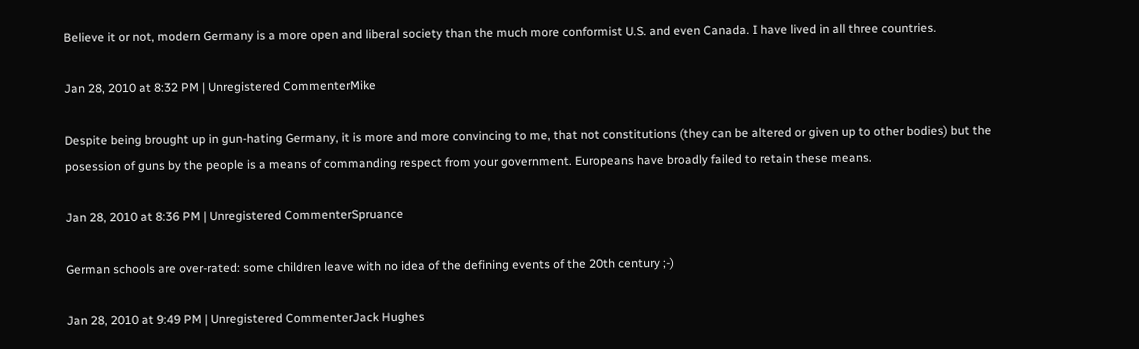Believe it or not, modern Germany is a more open and liberal society than the much more conformist U.S. and even Canada. I have lived in all three countries.

Jan 28, 2010 at 8:32 PM | Unregistered CommenterMike

Despite being brought up in gun-hating Germany, it is more and more convincing to me, that not constitutions (they can be altered or given up to other bodies) but the posession of guns by the people is a means of commanding respect from your government. Europeans have broadly failed to retain these means.

Jan 28, 2010 at 8:36 PM | Unregistered CommenterSpruance

German schools are over-rated: some children leave with no idea of the defining events of the 20th century ;-)

Jan 28, 2010 at 9:49 PM | Unregistered CommenterJack Hughes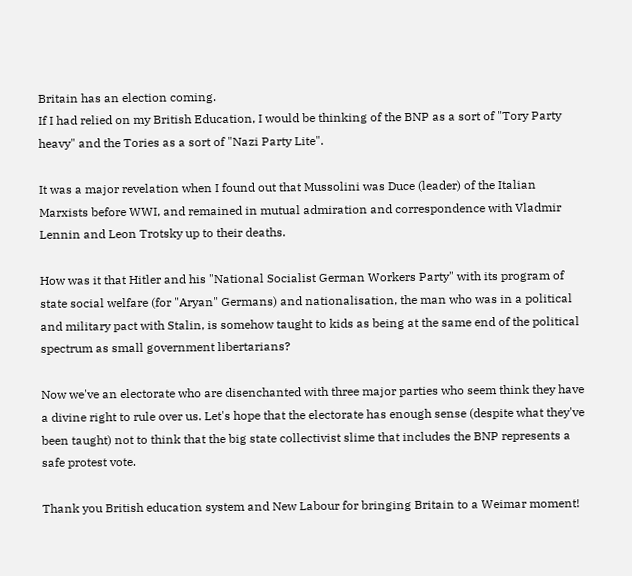Britain has an election coming.
If I had relied on my British Education, I would be thinking of the BNP as a sort of "Tory Party heavy" and the Tories as a sort of "Nazi Party Lite".

It was a major revelation when I found out that Mussolini was Duce (leader) of the Italian Marxists before WWI, and remained in mutual admiration and correspondence with Vladmir Lennin and Leon Trotsky up to their deaths.

How was it that Hitler and his "National Socialist German Workers Party" with its program of state social welfare (for "Aryan" Germans) and nationalisation, the man who was in a political and military pact with Stalin, is somehow taught to kids as being at the same end of the political spectrum as small government libertarians?

Now we've an electorate who are disenchanted with three major parties who seem think they have a divine right to rule over us. Let's hope that the electorate has enough sense (despite what they've been taught) not to think that the big state collectivist slime that includes the BNP represents a safe protest vote.

Thank you British education system and New Labour for bringing Britain to a Weimar moment!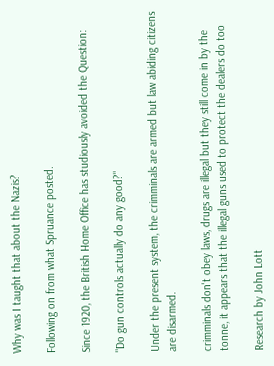Why was I taught that about the Nazis?

Following on from what Spruance posted.

Since 1920, the British Home Office has studiously avoided the Question:

"Do gun controls actually do any good?"

Under the present system, the crimminals are armed but law abiding citizens are disarmed.

crimminals don't obey laws, drugs are illegal but they still come in by the tonne, it appears that the illegal guns used to protect the dealers do too

Research by John Lott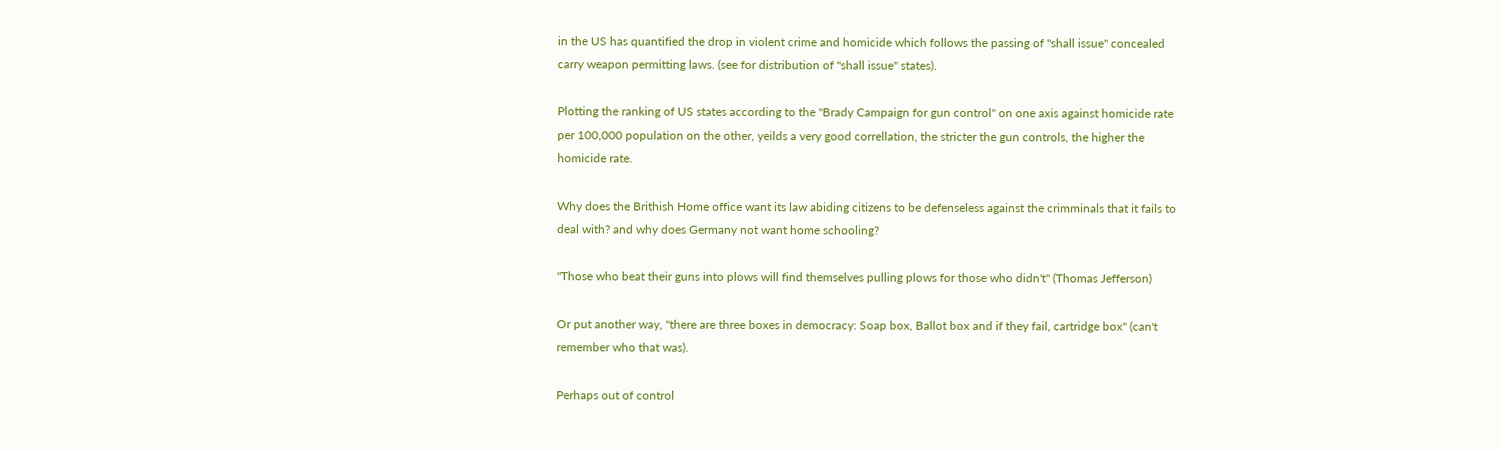in the US has quantified the drop in violent crime and homicide which follows the passing of "shall issue" concealed carry weapon permitting laws. (see for distribution of "shall issue" states).

Plotting the ranking of US states according to the "Brady Campaign for gun control" on one axis against homicide rate per 100,000 population on the other, yeilds a very good correllation, the stricter the gun controls, the higher the homicide rate.

Why does the Brithish Home office want its law abiding citizens to be defenseless against the crimminals that it fails to deal with? and why does Germany not want home schooling?

"Those who beat their guns into plows will find themselves pulling plows for those who didn't" (Thomas Jefferson)

Or put another way, "there are three boxes in democracy: Soap box, Ballot box and if they fail, cartridge box" (can't remember who that was).

Perhaps out of control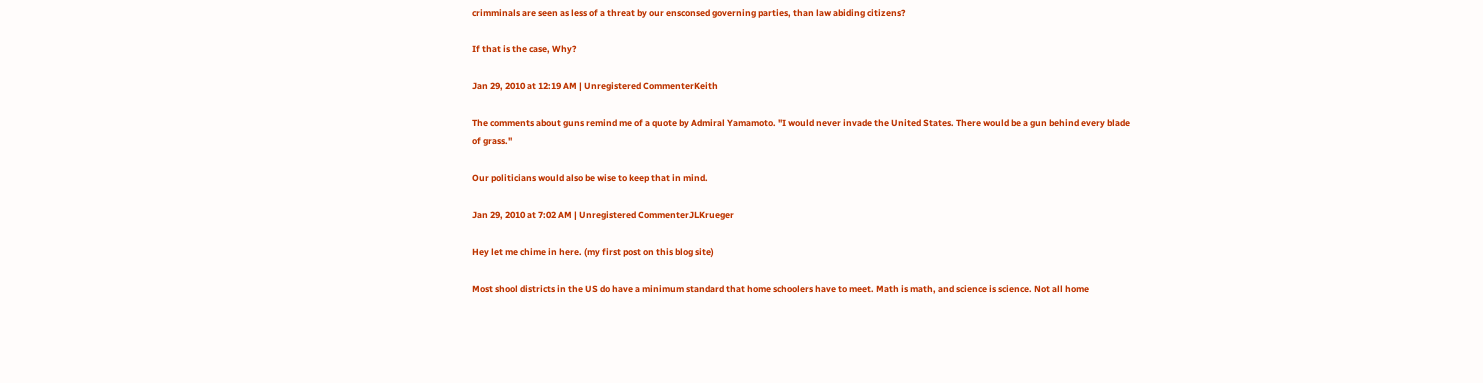crimminals are seen as less of a threat by our ensconsed governing parties, than law abiding citizens?

If that is the case, Why?

Jan 29, 2010 at 12:19 AM | Unregistered CommenterKeith

The comments about guns remind me of a quote by Admiral Yamamoto. "I would never invade the United States. There would be a gun behind every blade of grass."

Our politicians would also be wise to keep that in mind.

Jan 29, 2010 at 7:02 AM | Unregistered CommenterJLKrueger

Hey let me chime in here. (my first post on this blog site)

Most shool districts in the US do have a minimum standard that home schoolers have to meet. Math is math, and science is science. Not all home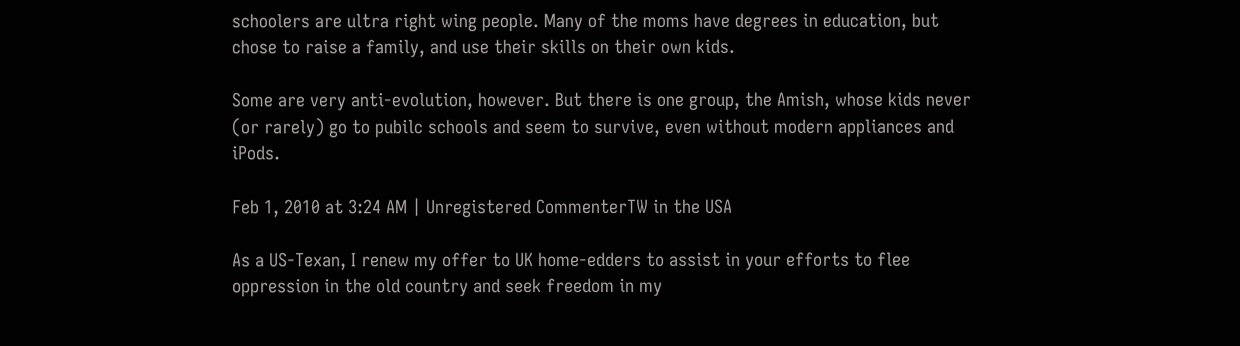schoolers are ultra right wing people. Many of the moms have degrees in education, but chose to raise a family, and use their skills on their own kids.

Some are very anti-evolution, however. But there is one group, the Amish, whose kids never (or rarely) go to pubilc schools and seem to survive, even without modern appliances and iPods.

Feb 1, 2010 at 3:24 AM | Unregistered CommenterTW in the USA

As a US-Texan, I renew my offer to UK home-edders to assist in your efforts to flee oppression in the old country and seek freedom in my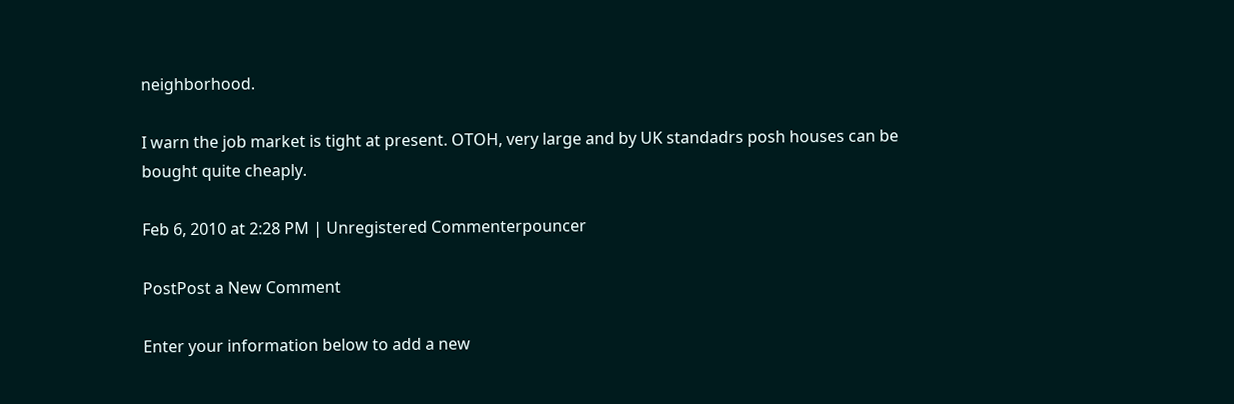neighborhood.

I warn the job market is tight at present. OTOH, very large and by UK standadrs posh houses can be bought quite cheaply.

Feb 6, 2010 at 2:28 PM | Unregistered Commenterpouncer

PostPost a New Comment

Enter your information below to add a new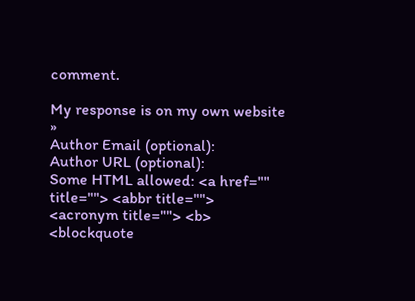comment.

My response is on my own website »
Author Email (optional):
Author URL (optional):
Some HTML allowed: <a href="" title=""> <abbr title=""> <acronym title=""> <b> <blockquote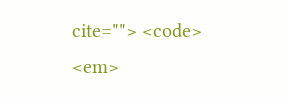cite=""> <code> <em>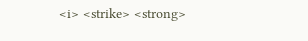<i> <strike> <strong>